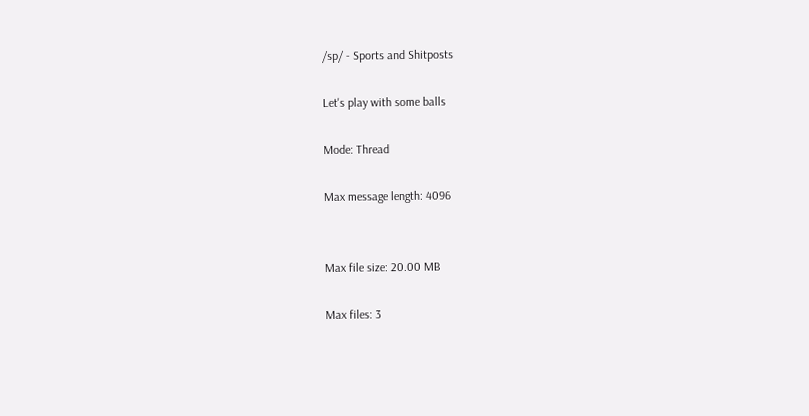/sp/ - Sports and Shitposts

Let's play with some balls

Mode: Thread

Max message length: 4096


Max file size: 20.00 MB

Max files: 3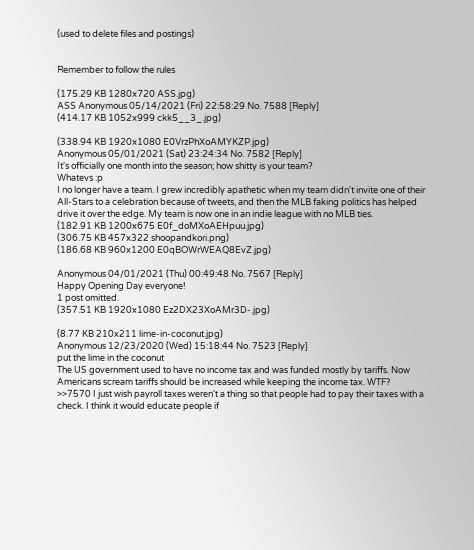(used to delete files and postings)


Remember to follow the rules

(175.29 KB 1280x720 ASS.jpg)
ASS Anonymous 05/14/2021 (Fri) 22:58:29 No. 7588 [Reply]
(414.17 KB 1052x999 ckk5__3_.jpg)

(338.94 KB 1920x1080 E0VrzPhXoAMYKZP.jpg)
Anonymous 05/01/2021 (Sat) 23:24:34 No. 7582 [Reply]
It's officially one month into the season; how shitty is your team?
Whatevs :p
I no longer have a team. I grew incredibly apathetic when my team didn't invite one of their All-Stars to a celebration because of tweets, and then the MLB faking politics has helped drive it over the edge. My team is now one in an indie league with no MLB ties.
(182.91 KB 1200x675 E0f_doMXoAEHpuu.jpg)
(306.75 KB 457x322 shoopandkori.png)
(186.68 KB 960x1200 E0qBOWrWEAQ8EvZ.jpg)

Anonymous 04/01/2021 (Thu) 00:49:48 No. 7567 [Reply]
Happy Opening Day everyone!
1 post omitted.
(357.51 KB 1920x1080 Ez2DX23XoAMr3D-.jpg)

(8.77 KB 210x211 lime-in-coconut.jpg)
Anonymous 12/23/2020 (Wed) 15:18:44 No. 7523 [Reply]
put the lime in the coconut
The US government used to have no income tax and was funded mostly by tariffs. Now Americans scream tariffs should be increased while keeping the income tax. WTF?
>>7570 I just wish payroll taxes weren't a thing so that people had to pay their taxes with a check. I think it would educate people if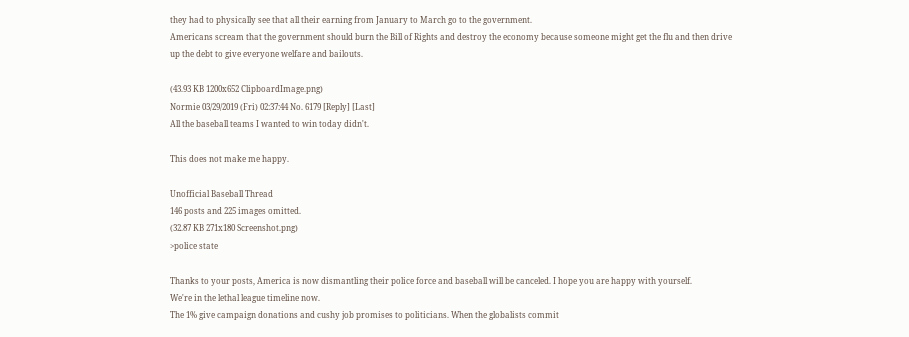they had to physically see that all their earning from January to March go to the government.
Americans scream that the government should burn the Bill of Rights and destroy the economy because someone might get the flu and then drive up the debt to give everyone welfare and bailouts.

(43.93 KB 1200x652 ClipboardImage.png)
Normie 03/29/2019 (Fri) 02:37:44 No. 6179 [Reply] [Last]
All the baseball teams I wanted to win today didn't.

This does not make me happy.

Unofficial Baseball Thread
146 posts and 225 images omitted.
(32.87 KB 271x180 Screenshot.png)
>police state

Thanks to your posts, America is now dismantling their police force and baseball will be canceled. I hope you are happy with yourself.
We're in the lethal league timeline now.
The 1% give campaign donations and cushy job promises to politicians. When the globalists commit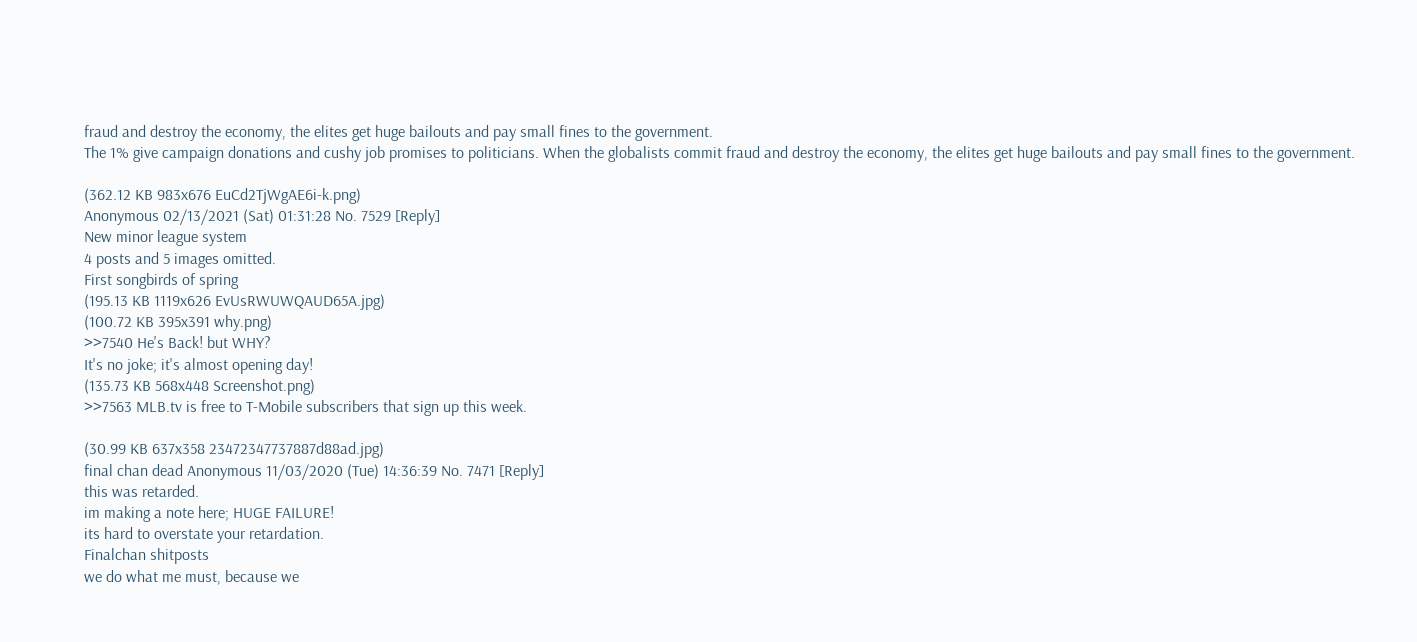fraud and destroy the economy, the elites get huge bailouts and pay small fines to the government.
The 1% give campaign donations and cushy job promises to politicians. When the globalists commit fraud and destroy the economy, the elites get huge bailouts and pay small fines to the government.

(362.12 KB 983x676 EuCd2TjWgAE6i-k.png)
Anonymous 02/13/2021 (Sat) 01:31:28 No. 7529 [Reply]
New minor league system
4 posts and 5 images omitted.
First songbirds of spring
(195.13 KB 1119x626 EvUsRWUWQAUD65A.jpg)
(100.72 KB 395x391 why.png)
>>7540 He's Back! but WHY?
It's no joke; it's almost opening day!
(135.73 KB 568x448 Screenshot.png)
>>7563 MLB.tv is free to T-Mobile subscribers that sign up this week.

(30.99 KB 637x358 23472347737887d88ad.jpg)
final chan dead Anonymous 11/03/2020 (Tue) 14:36:39 No. 7471 [Reply]
this was retarded.
im making a note here; HUGE FAILURE!
its hard to overstate your retardation.
Finalchan shitposts
we do what me must, because we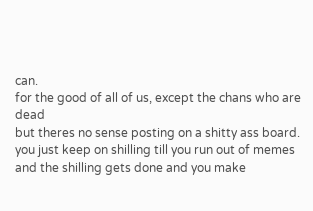can.
for the good of all of us, except the chans who are dead
but theres no sense posting on a shitty ass board.
you just keep on shilling till you run out of memes
and the shilling gets done and you make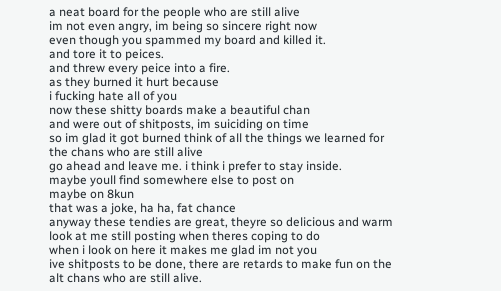a neat board for the people who are still alive
im not even angry, im being so sincere right now
even though you spammed my board and killed it.
and tore it to peices.
and threw every peice into a fire.
as they burned it hurt because
i fucking hate all of you
now these shitty boards make a beautiful chan
and were out of shitposts, im suiciding on time
so im glad it got burned think of all the things we learned for the chans who are still alive
go ahead and leave me. i think i prefer to stay inside.
maybe youll find somewhere else to post on
maybe on 8kun
that was a joke, ha ha, fat chance
anyway these tendies are great, theyre so delicious and warm
look at me still posting when theres coping to do
when i look on here it makes me glad im not you
ive shitposts to be done, there are retards to make fun on the alt chans who are still alive.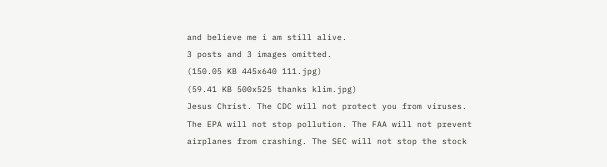and believe me i am still alive.
3 posts and 3 images omitted.
(150.05 KB 445x640 111.jpg)
(59.41 KB 500x525 thanks klim.jpg)
Jesus Christ. The CDC will not protect you from viruses. The EPA will not stop pollution. The FAA will not prevent airplanes from crashing. The SEC will not stop the stock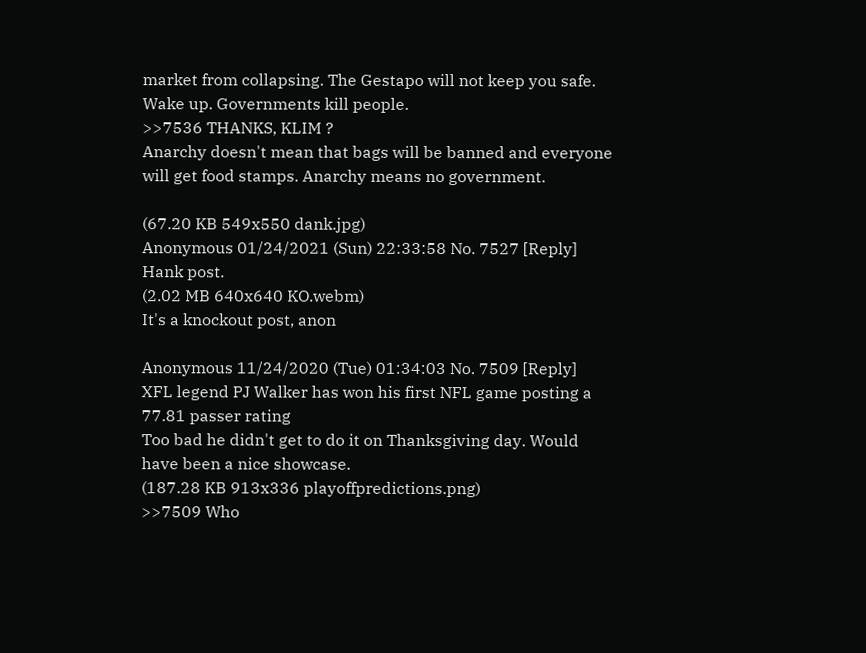market from collapsing. The Gestapo will not keep you safe. Wake up. Governments kill people.
>>7536 THANKS, KLIM ?
Anarchy doesn't mean that bags will be banned and everyone will get food stamps. Anarchy means no government.

(67.20 KB 549x550 dank.jpg)
Anonymous 01/24/2021 (Sun) 22:33:58 No. 7527 [Reply]
Hank post.
(2.02 MB 640x640 KO.webm)
It's a knockout post, anon

Anonymous 11/24/2020 (Tue) 01:34:03 No. 7509 [Reply]
XFL legend PJ Walker has won his first NFL game posting a 77.81 passer rating
Too bad he didn't get to do it on Thanksgiving day. Would have been a nice showcase.
(187.28 KB 913x336 playoffpredictions.png)
>>7509 Who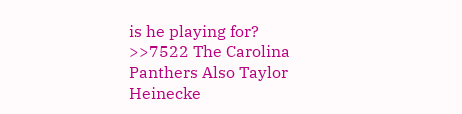is he playing for?
>>7522 The Carolina Panthers Also Taylor Heinecke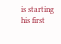is starting his first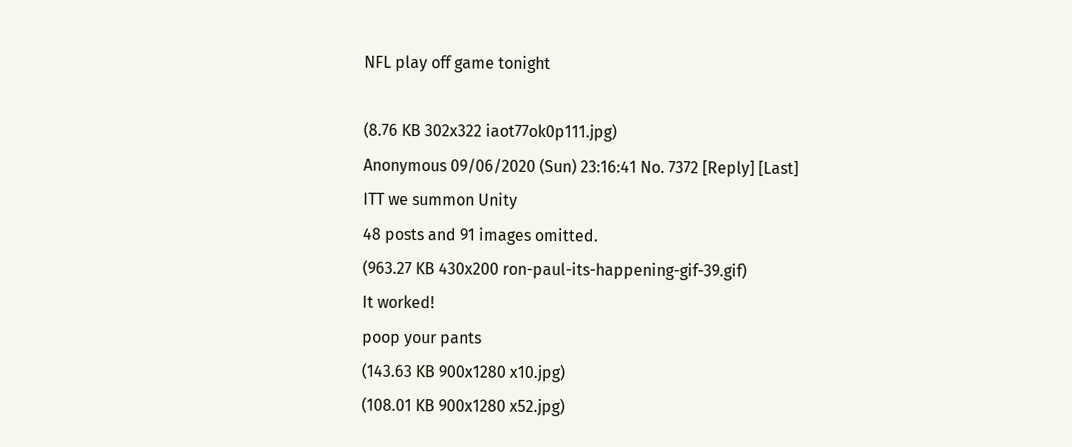NFL play off game tonight

(8.76 KB 302x322 iaot77ok0p111.jpg)
Anonymous 09/06/2020 (Sun) 23:16:41 No. 7372 [Reply] [Last]
ITT we summon Unity
48 posts and 91 images omitted.
(963.27 KB 430x200 ron-paul-its-happening-gif-39.gif)
It worked!
poop your pants
(143.63 KB 900x1280 x10.jpg)
(108.01 KB 900x1280 x52.jpg)